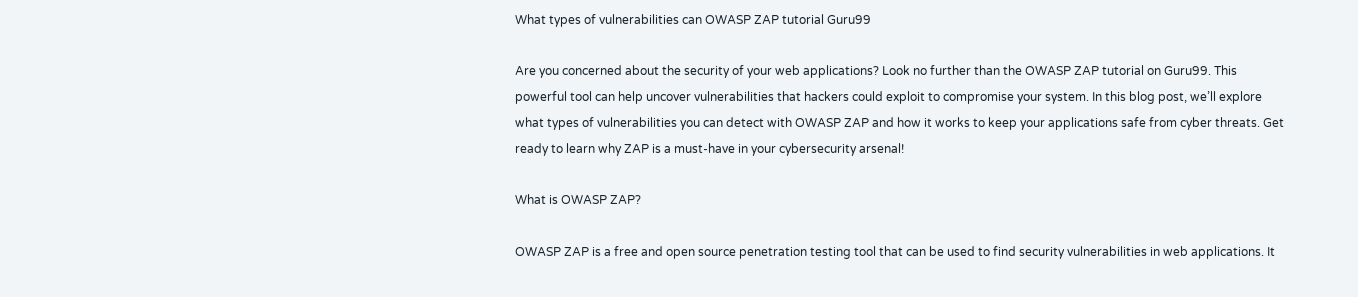What types of vulnerabilities can OWASP ZAP tutorial Guru99

Are you concerned about the security of your web applications? Look no further than the OWASP ZAP tutorial on Guru99. This powerful tool can help uncover vulnerabilities that hackers could exploit to compromise your system. In this blog post, we’ll explore what types of vulnerabilities you can detect with OWASP ZAP and how it works to keep your applications safe from cyber threats. Get ready to learn why ZAP is a must-have in your cybersecurity arsenal!

What is OWASP ZAP?

OWASP ZAP is a free and open source penetration testing tool that can be used to find security vulnerabilities in web applications. It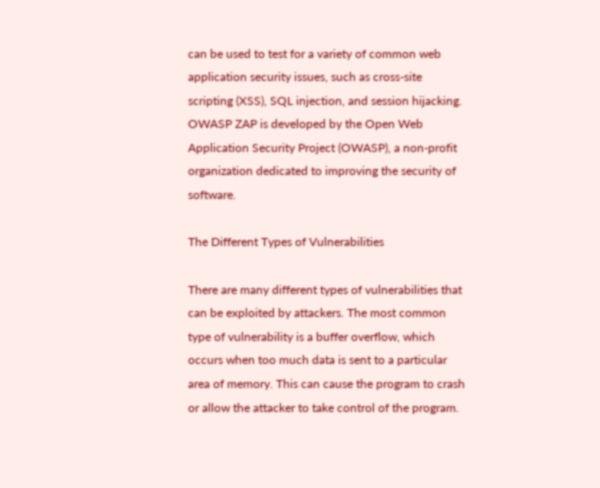can be used to test for a variety of common web application security issues, such as cross-site scripting (XSS), SQL injection, and session hijacking. OWASP ZAP is developed by the Open Web Application Security Project (OWASP), a non-profit organization dedicated to improving the security of software.

The Different Types of Vulnerabilities

There are many different types of vulnerabilities that can be exploited by attackers. The most common type of vulnerability is a buffer overflow, which occurs when too much data is sent to a particular area of memory. This can cause the program to crash or allow the attacker to take control of the program.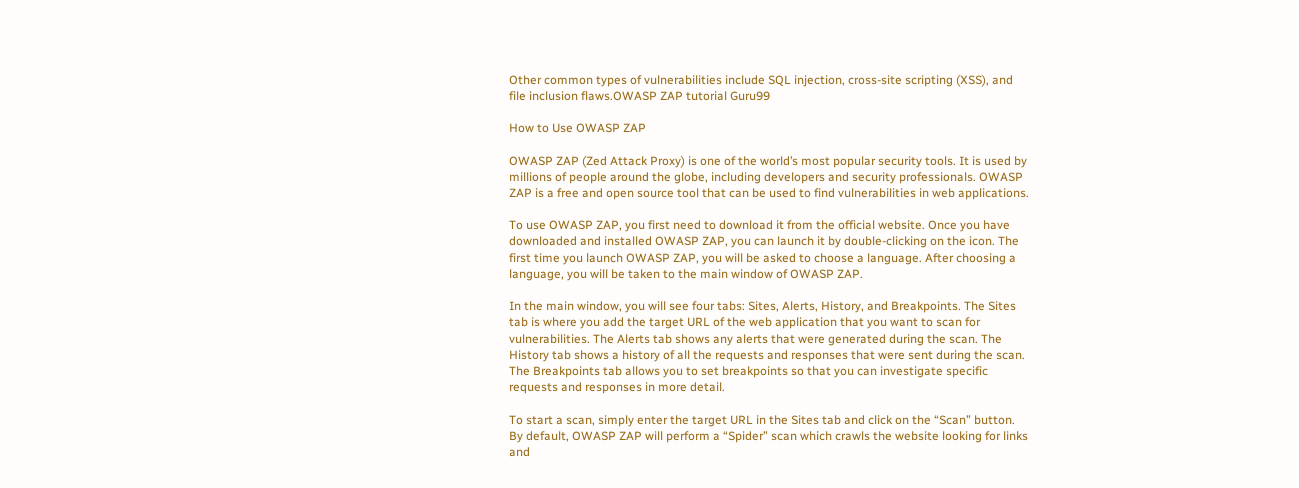Other common types of vulnerabilities include SQL injection, cross-site scripting (XSS), and file inclusion flaws.OWASP ZAP tutorial Guru99

How to Use OWASP ZAP

OWASP ZAP (Zed Attack Proxy) is one of the world’s most popular security tools. It is used by millions of people around the globe, including developers and security professionals. OWASP ZAP is a free and open source tool that can be used to find vulnerabilities in web applications.

To use OWASP ZAP, you first need to download it from the official website. Once you have downloaded and installed OWASP ZAP, you can launch it by double-clicking on the icon. The first time you launch OWASP ZAP, you will be asked to choose a language. After choosing a language, you will be taken to the main window of OWASP ZAP.

In the main window, you will see four tabs: Sites, Alerts, History, and Breakpoints. The Sites tab is where you add the target URL of the web application that you want to scan for vulnerabilities. The Alerts tab shows any alerts that were generated during the scan. The History tab shows a history of all the requests and responses that were sent during the scan. The Breakpoints tab allows you to set breakpoints so that you can investigate specific requests and responses in more detail.

To start a scan, simply enter the target URL in the Sites tab and click on the “Scan” button. By default, OWASP ZAP will perform a “Spider” scan which crawls the website looking for links and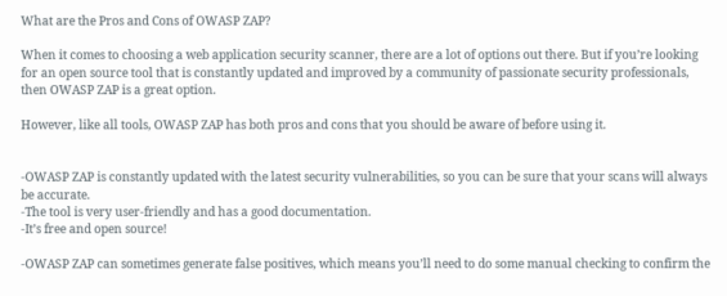What are the Pros and Cons of OWASP ZAP?

When it comes to choosing a web application security scanner, there are a lot of options out there. But if you’re looking for an open source tool that is constantly updated and improved by a community of passionate security professionals, then OWASP ZAP is a great option.

However, like all tools, OWASP ZAP has both pros and cons that you should be aware of before using it.


-OWASP ZAP is constantly updated with the latest security vulnerabilities, so you can be sure that your scans will always be accurate.
-The tool is very user-friendly and has a good documentation.
-It’s free and open source!

-OWASP ZAP can sometimes generate false positives, which means you’ll need to do some manual checking to confirm the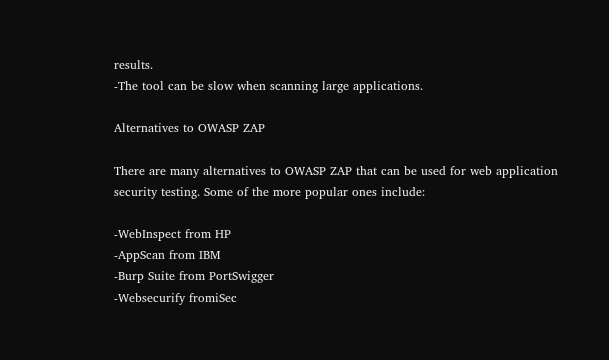results.
-The tool can be slow when scanning large applications.

Alternatives to OWASP ZAP

There are many alternatives to OWASP ZAP that can be used for web application security testing. Some of the more popular ones include:

-WebInspect from HP
-AppScan from IBM
-Burp Suite from PortSwigger
-Websecurify fromiSec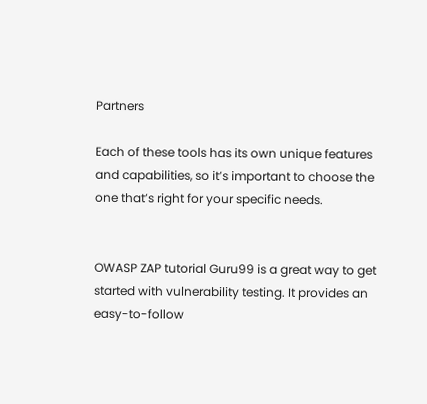Partners

Each of these tools has its own unique features and capabilities, so it’s important to choose the one that’s right for your specific needs.


OWASP ZAP tutorial Guru99 is a great way to get started with vulnerability testing. It provides an easy-to-follow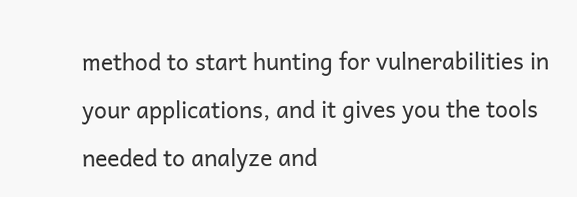method to start hunting for vulnerabilities in your applications, and it gives you the tools needed to analyze and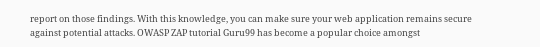report on those findings. With this knowledge, you can make sure your web application remains secure against potential attacks. OWASP ZAP tutorial Guru99 has become a popular choice amongst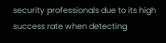security professionals due to its high success rate when detecting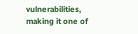vulnerabilities, making it one of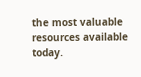the most valuable resources available today.